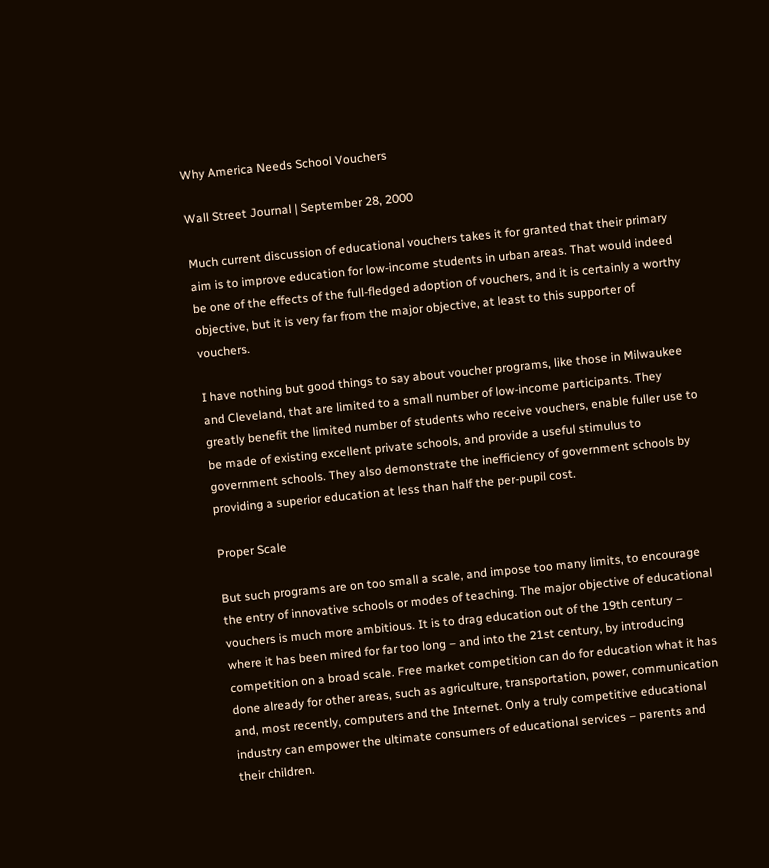Why America Needs School Vouchers

Wall Street Journal | September 28, 2000

Much current discussion of educational vouchers takes it for granted that their primary aim is to improve education for low-income students in urban areas. That would indeed be one of the effects of the full-fledged adoption of vouchers, and it is certainly a worthy objective, but it is very far from the major objective, at least to this supporter of vouchers.

I have nothing but good things to say about voucher programs, like those in Milwaukee and Cleveland, that are limited to a small number of low-income participants. They greatly benefit the limited number of students who receive vouchers, enable fuller use to be made of existing excellent private schools, and provide a useful stimulus to government schools. They also demonstrate the inefficiency of government schools by providing a superior education at less than half the per-pupil cost.

Proper Scale

But such programs are on too small a scale, and impose too many limits, to encourage the entry of innovative schools or modes of teaching. The major objective of educational vouchers is much more ambitious. It is to drag education out of the 19th century – where it has been mired for far too long – and into the 21st century, by introducing competition on a broad scale. Free market competition can do for education what it has done already for other areas, such as agriculture, transportation, power, communication and, most recently, computers and the Internet. Only a truly competitive educational industry can empower the ultimate consumers of educational services – parents and their children.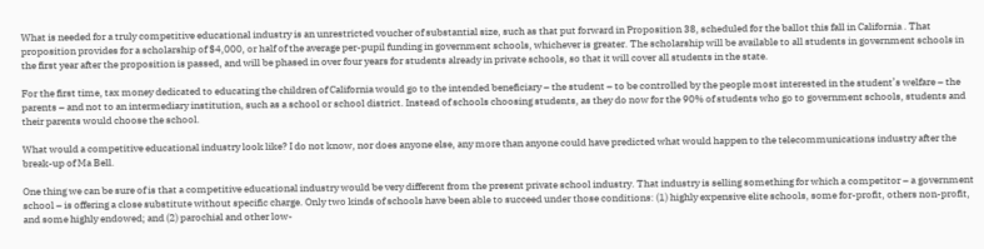What is needed for a truly competitive educational industry is an unrestricted voucher of substantial size, such as that put forward in Proposition 38, scheduled for the ballot this fall in California . That proposition provides for a scholarship of $4,000, or half of the average per-pupil funding in government schools, whichever is greater. The scholarship will be available to all students in government schools in the first year after the proposition is passed, and will be phased in over four years for students already in private schools, so that it will cover all students in the state.

For the first time, tax money dedicated to educating the children of California would go to the intended beneficiary – the student – to be controlled by the people most interested in the student’s welfare – the parents – and not to an intermediary institution, such as a school or school district. Instead of schools choosing students, as they do now for the 90% of students who go to government schools, students and their parents would choose the school.

What would a competitive educational industry look like? I do not know, nor does anyone else, any more than anyone could have predicted what would happen to the telecommunications industry after the break-up of Ma Bell.

One thing we can be sure of is that a competitive educational industry would be very different from the present private school industry. That industry is selling something for which a competitor – a government school – is offering a close substitute without specific charge. Only two kinds of schools have been able to succeed under those conditions: (1) highly expensive elite schools, some for-profit, others non-profit, and some highly endowed; and (2) parochial and other low-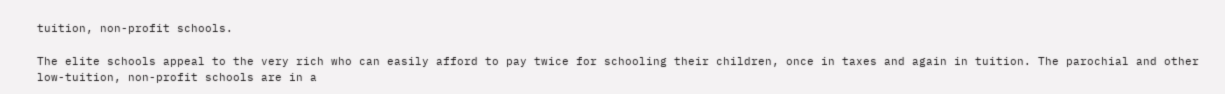tuition, non-profit schools.

The elite schools appeal to the very rich who can easily afford to pay twice for schooling their children, once in taxes and again in tuition. The parochial and other low-tuition, non-profit schools are in a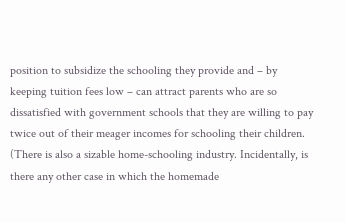position to subsidize the schooling they provide and – by keeping tuition fees low – can attract parents who are so dissatisfied with government schools that they are willing to pay twice out of their meager incomes for schooling their children. (There is also a sizable home-schooling industry. Incidentally, is there any other case in which the homemade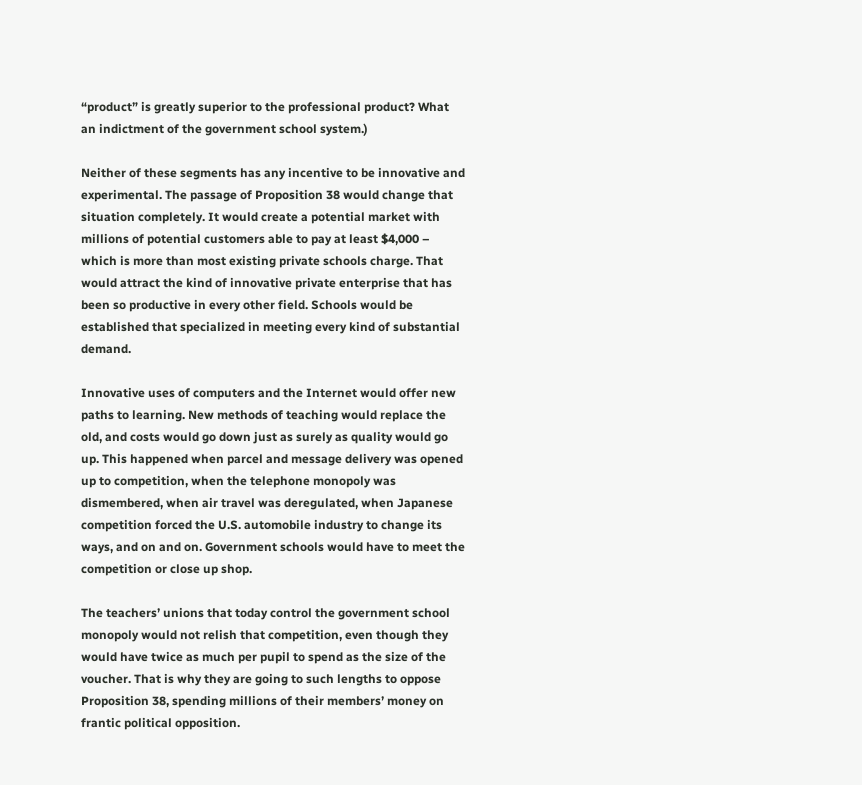“product” is greatly superior to the professional product? What an indictment of the government school system.)

Neither of these segments has any incentive to be innovative and experimental. The passage of Proposition 38 would change that situation completely. It would create a potential market with millions of potential customers able to pay at least $4,000 – which is more than most existing private schools charge. That would attract the kind of innovative private enterprise that has been so productive in every other field. Schools would be established that specialized in meeting every kind of substantial demand.

Innovative uses of computers and the Internet would offer new paths to learning. New methods of teaching would replace the old, and costs would go down just as surely as quality would go up. This happened when parcel and message delivery was opened up to competition, when the telephone monopoly was dismembered, when air travel was deregulated, when Japanese competition forced the U.S. automobile industry to change its ways, and on and on. Government schools would have to meet the competition or close up shop.

The teachers’ unions that today control the government school monopoly would not relish that competition, even though they would have twice as much per pupil to spend as the size of the voucher. That is why they are going to such lengths to oppose Proposition 38, spending millions of their members’ money on frantic political opposition.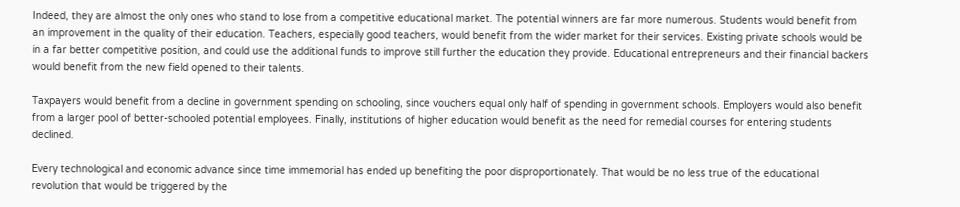Indeed, they are almost the only ones who stand to lose from a competitive educational market. The potential winners are far more numerous. Students would benefit from an improvement in the quality of their education. Teachers, especially good teachers, would benefit from the wider market for their services. Existing private schools would be in a far better competitive position, and could use the additional funds to improve still further the education they provide. Educational entrepreneurs and their financial backers would benefit from the new field opened to their talents.

Taxpayers would benefit from a decline in government spending on schooling, since vouchers equal only half of spending in government schools. Employers would also benefit from a larger pool of better-schooled potential employees. Finally, institutions of higher education would benefit as the need for remedial courses for entering students declined.

Every technological and economic advance since time immemorial has ended up benefiting the poor disproportionately. That would be no less true of the educational revolution that would be triggered by the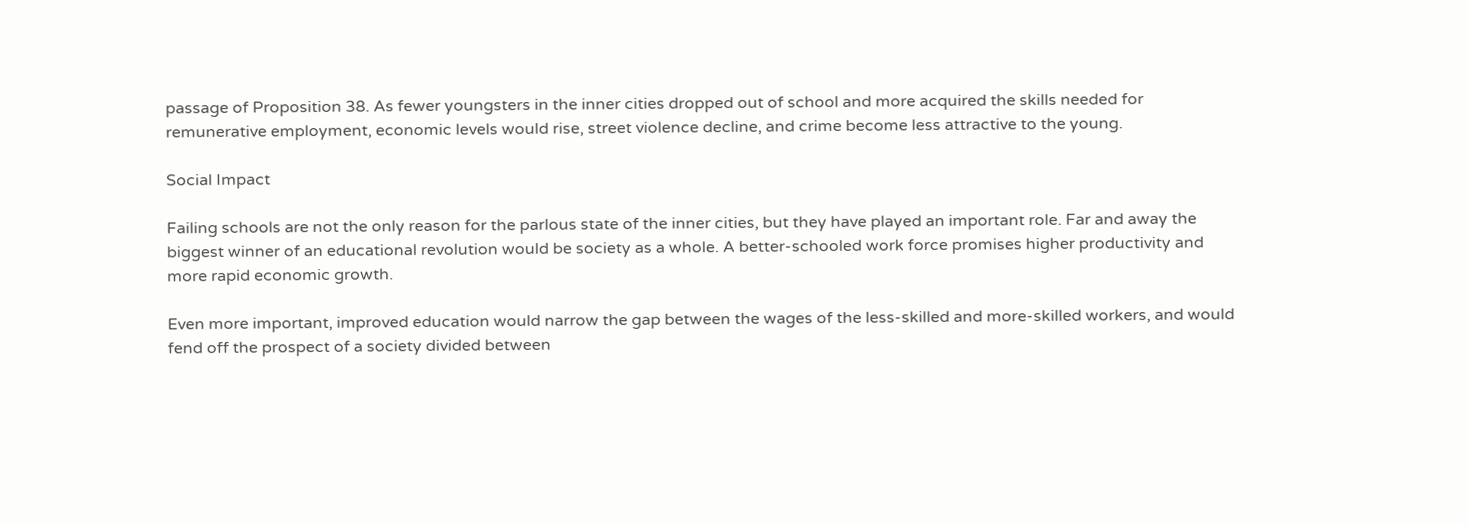passage of Proposition 38. As fewer youngsters in the inner cities dropped out of school and more acquired the skills needed for remunerative employment, economic levels would rise, street violence decline, and crime become less attractive to the young.

Social Impact

Failing schools are not the only reason for the parlous state of the inner cities, but they have played an important role. Far and away the biggest winner of an educational revolution would be society as a whole. A better-schooled work force promises higher productivity and more rapid economic growth.

Even more important, improved education would narrow the gap between the wages of the less-skilled and more-skilled workers, and would fend off the prospect of a society divided between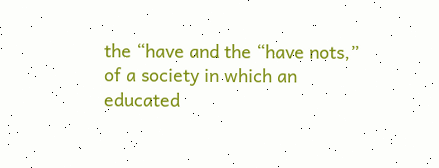the “have and the “have nots,” of a society in which an educated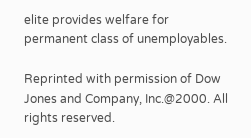elite provides welfare for permanent class of unemployables.

Reprinted with permission of Dow Jones and Company, Inc.@2000. All rights reserved.